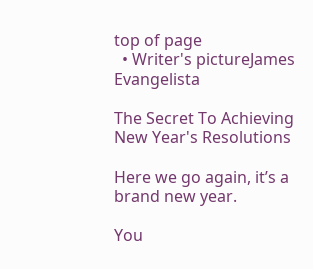top of page
  • Writer's pictureJames Evangelista

The Secret To Achieving New Year's Resolutions

Here we go again, it’s a brand new year.

You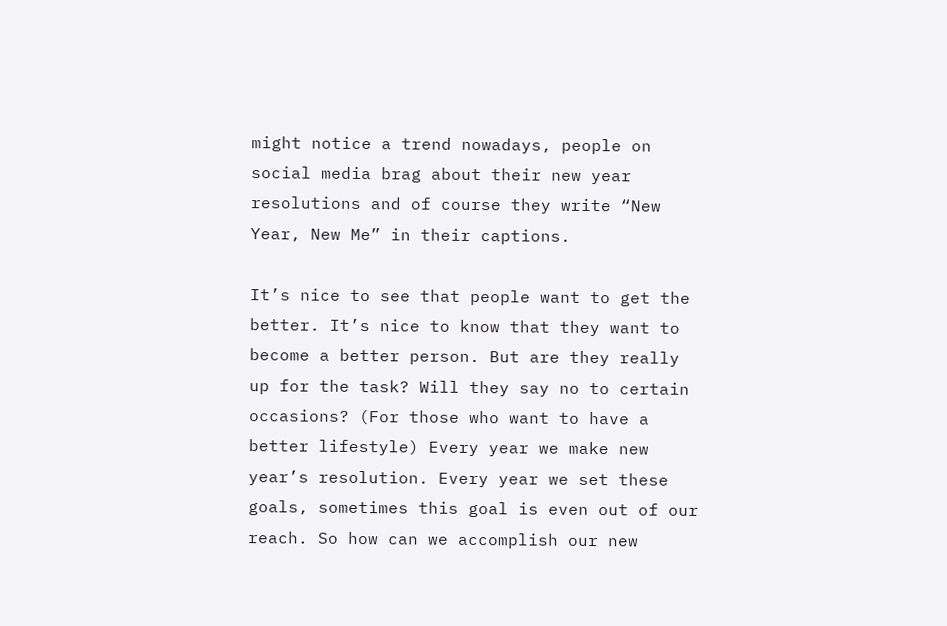might notice a trend nowadays, people on social media brag about their new year resolutions and of course they write “New Year, New Me” in their captions.

It’s nice to see that people want to get the better. It’s nice to know that they want to become a better person. But are they really up for the task? Will they say no to certain occasions? (For those who want to have a better lifestyle) Every year we make new year’s resolution. Every year we set these goals, sometimes this goal is even out of our reach. So how can we accomplish our new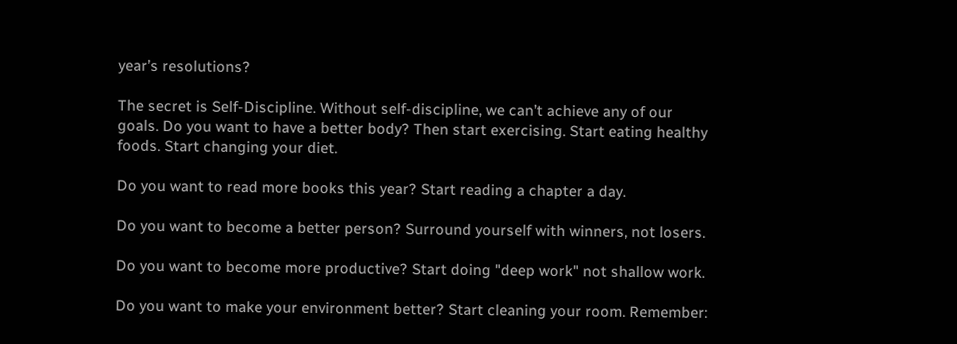year’s resolutions?

The secret is Self-Discipline. Without self-discipline, we can’t achieve any of our goals. Do you want to have a better body? Then start exercising. Start eating healthy foods. Start changing your diet.

Do you want to read more books this year? Start reading a chapter a day.

Do you want to become a better person? Surround yourself with winners, not losers.

Do you want to become more productive? Start doing "deep work" not shallow work.

Do you want to make your environment better? Start cleaning your room. Remember: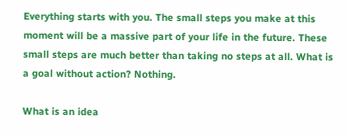Everything starts with you. The small steps you make at this moment will be a massive part of your life in the future. These small steps are much better than taking no steps at all. What is a goal without action? Nothing.

What is an idea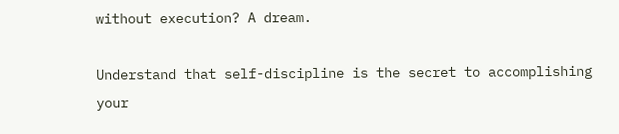without execution? A dream.

Understand that self-discipline is the secret to accomplishing your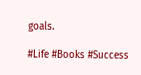goals.

#Life #Books #Success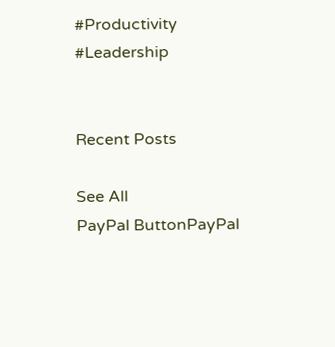#Productivity #Leadership


Recent Posts

See All
PayPal ButtonPayPal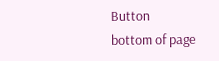Button
bottom of page